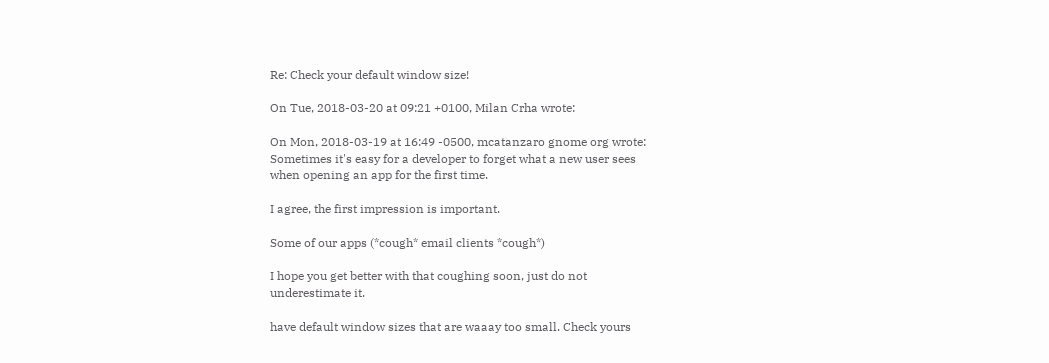Re: Check your default window size!

On Tue, 2018-03-20 at 09:21 +0100, Milan Crha wrote:

On Mon, 2018-03-19 at 16:49 -0500, mcatanzaro gnome org wrote:
Sometimes it's easy for a developer to forget what a new user sees
when opening an app for the first time.

I agree, the first impression is important.

Some of our apps (*cough* email clients *cough*)

I hope you get better with that coughing soon, just do not
underestimate it.

have default window sizes that are waaay too small. Check yours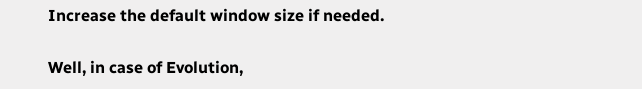Increase the default window size if needed.

Well, in case of Evolution,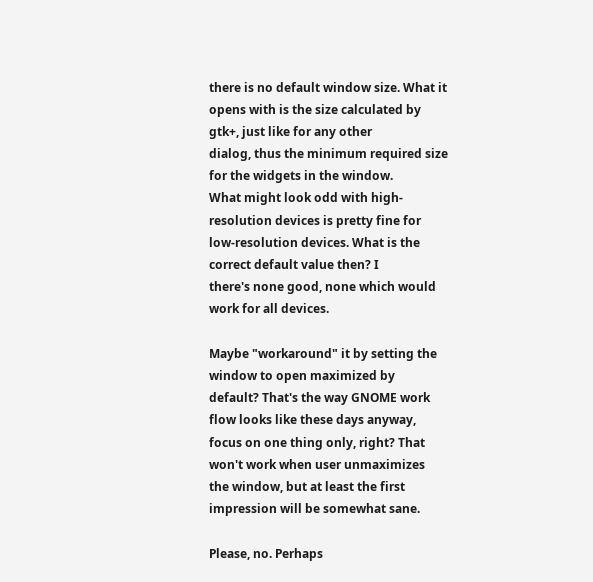there is no default window size. What it
opens with is the size calculated by gtk+, just like for any other
dialog, thus the minimum required size for the widgets in the window.
What might look odd with high-resolution devices is pretty fine for
low-resolution devices. What is the correct default value then? I
there's none good, none which would work for all devices.

Maybe "workaround" it by setting the window to open maximized by
default? That's the way GNOME work flow looks like these days anyway,
focus on one thing only, right? That won't work when user unmaximizes
the window, but at least the first impression will be somewhat sane.

Please, no. Perhaps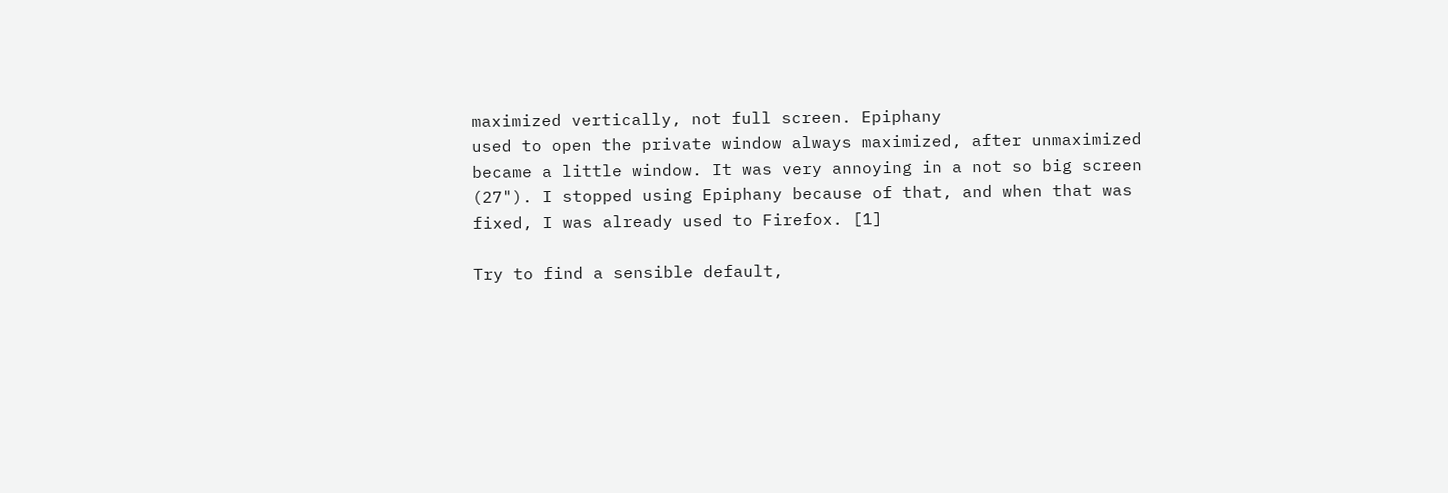maximized vertically, not full screen. Epiphany
used to open the private window always maximized, after unmaximized
became a little window. It was very annoying in a not so big screen
(27"). I stopped using Epiphany because of that, and when that was
fixed, I was already used to Firefox. [1]

Try to find a sensible default,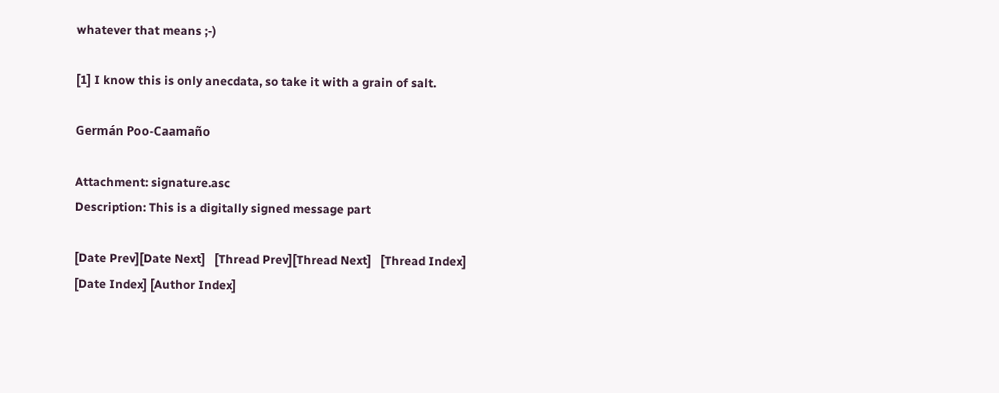whatever that means ;-)

[1] I know this is only anecdata, so take it with a grain of salt.

Germán Poo-Caamaño

Attachment: signature.asc
Description: This is a digitally signed message part

[Date Prev][Date Next]   [Thread Prev][Thread Next]   [Thread Index] [Date Index] [Author Index]